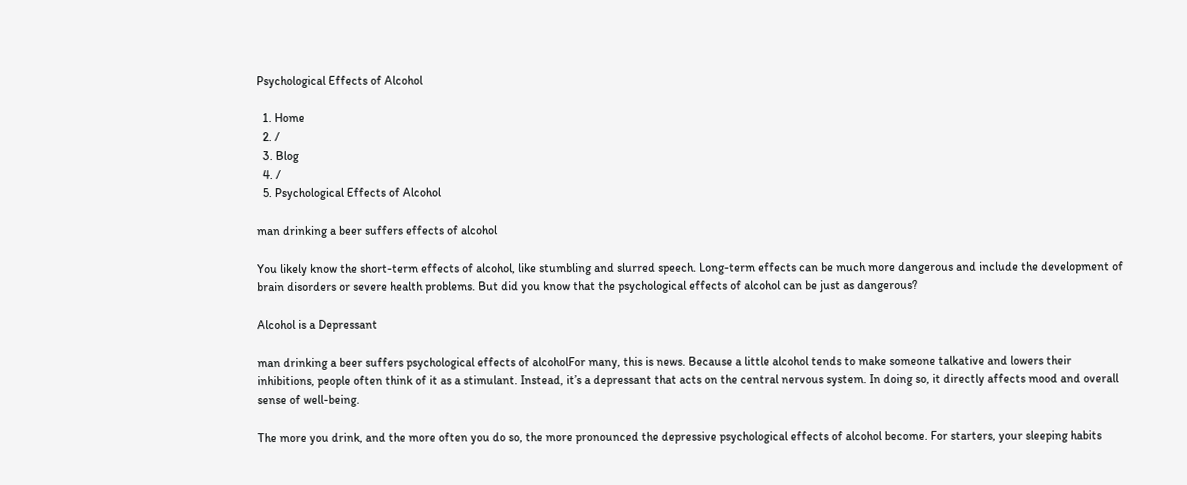Psychological Effects of Alcohol

  1. Home
  2. /
  3. Blog
  4. /
  5. Psychological Effects of Alcohol

man drinking a beer suffers effects of alcohol

You likely know the short-term effects of alcohol, like stumbling and slurred speech. Long-term effects can be much more dangerous and include the development of brain disorders or severe health problems. But did you know that the psychological effects of alcohol can be just as dangerous?

Alcohol is a Depressant

man drinking a beer suffers psychological effects of alcoholFor many, this is news. Because a little alcohol tends to make someone talkative and lowers their inhibitions, people often think of it as a stimulant. Instead, it’s a depressant that acts on the central nervous system. In doing so, it directly affects mood and overall sense of well-being.

The more you drink, and the more often you do so, the more pronounced the depressive psychological effects of alcohol become. For starters, your sleeping habits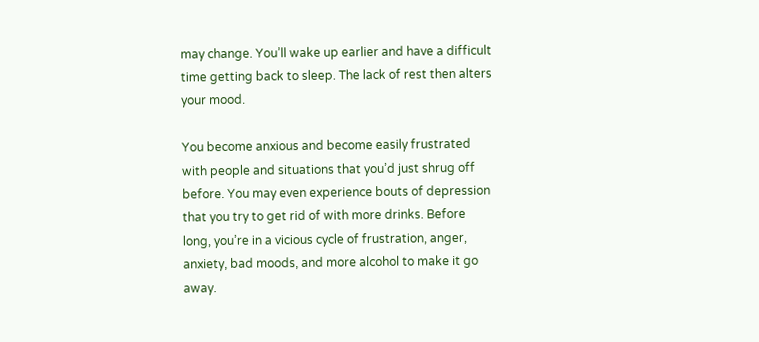may change. You’ll wake up earlier and have a difficult time getting back to sleep. The lack of rest then alters your mood.

You become anxious and become easily frustrated with people and situations that you’d just shrug off before. You may even experience bouts of depression that you try to get rid of with more drinks. Before long, you’re in a vicious cycle of frustration, anger, anxiety, bad moods, and more alcohol to make it go away.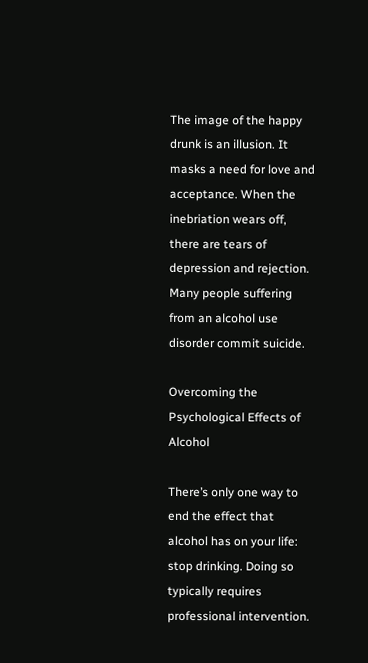The image of the happy drunk is an illusion. It masks a need for love and acceptance. When the inebriation wears off, there are tears of depression and rejection. Many people suffering from an alcohol use disorder commit suicide.

Overcoming the Psychological Effects of Alcohol

There’s only one way to end the effect that alcohol has on your life: stop drinking. Doing so typically requires professional intervention.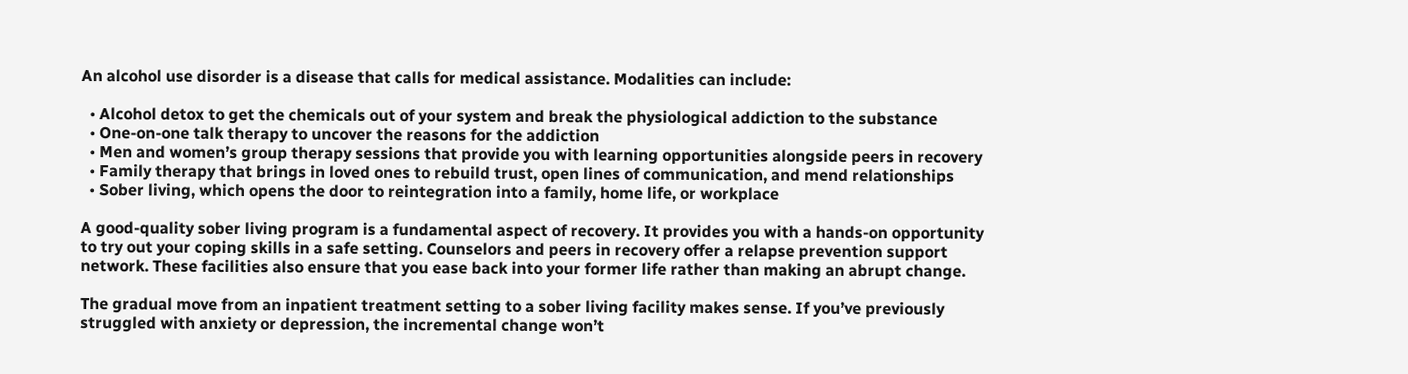An alcohol use disorder is a disease that calls for medical assistance. Modalities can include:

  • Alcohol detox to get the chemicals out of your system and break the physiological addiction to the substance
  • One-on-one talk therapy to uncover the reasons for the addiction
  • Men and women’s group therapy sessions that provide you with learning opportunities alongside peers in recovery
  • Family therapy that brings in loved ones to rebuild trust, open lines of communication, and mend relationships
  • Sober living, which opens the door to reintegration into a family, home life, or workplace

A good-quality sober living program is a fundamental aspect of recovery. It provides you with a hands-on opportunity to try out your coping skills in a safe setting. Counselors and peers in recovery offer a relapse prevention support network. These facilities also ensure that you ease back into your former life rather than making an abrupt change.

The gradual move from an inpatient treatment setting to a sober living facility makes sense. If you’ve previously struggled with anxiety or depression, the incremental change won’t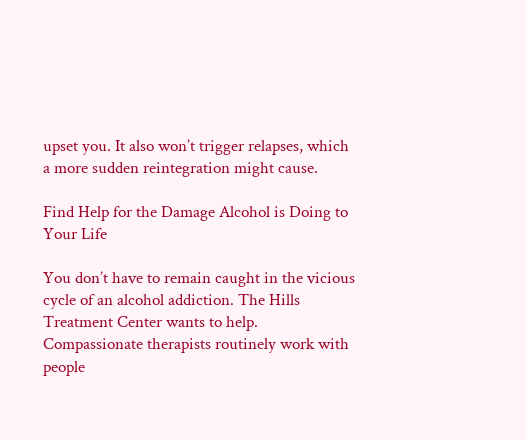upset you. It also won’t trigger relapses, which a more sudden reintegration might cause.

Find Help for the Damage Alcohol is Doing to Your Life

You don’t have to remain caught in the vicious cycle of an alcohol addiction. The Hills Treatment Center wants to help. Compassionate therapists routinely work with people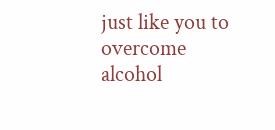just like you to overcome alcohol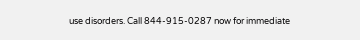use disorders. Call 844-915-0287 now for immediate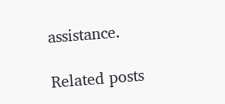assistance.

Related posts